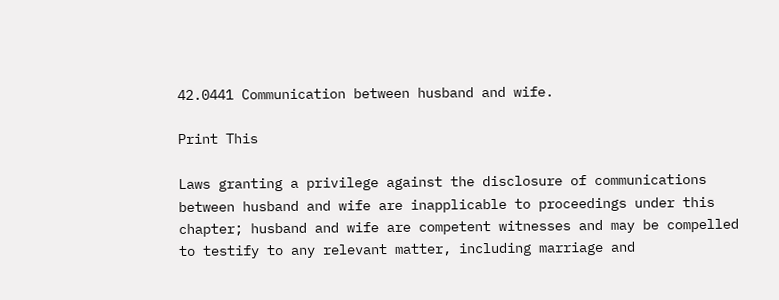42.0441 Communication between husband and wife.

Print This

Laws granting a privilege against the disclosure of communications between husband and wife are inapplicable to proceedings under this chapter; husband and wife are competent witnesses and may be compelled to testify to any relevant matter, including marriage and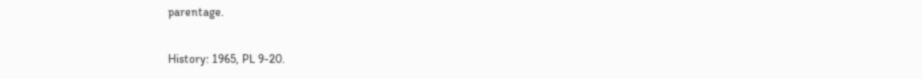parentage.

History: 1965, PL 9-20.